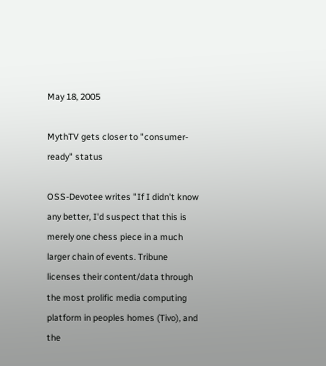May 18, 2005

MythTV gets closer to "consumer-ready" status

OSS-Devotee writes "If I didn't know any better, I'd suspect that this is merely one chess piece in a much larger chain of events. Tribune licenses their content/data through the most prolific media computing platform in peoples homes (Tivo), and the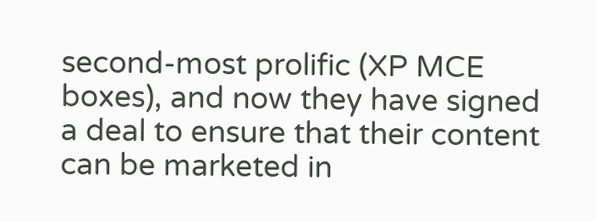second-most prolific (XP MCE boxes), and now they have signed a deal to ensure that their content can be marketed in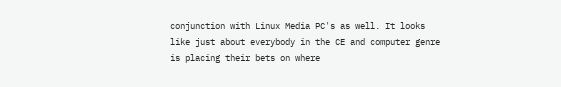conjunction with Linux Media PC's as well. It looks like just about everybody in the CE and computer genre is placing their bets on where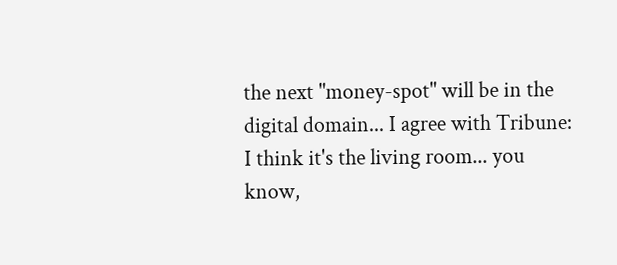the next "money-spot" will be in the digital domain... I agree with Tribune: I think it's the living room... you know,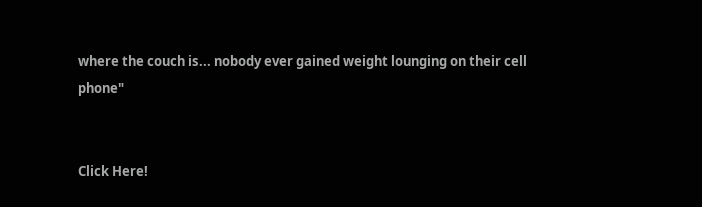where the couch is... nobody ever gained weight lounging on their cell phone"


Click Here!